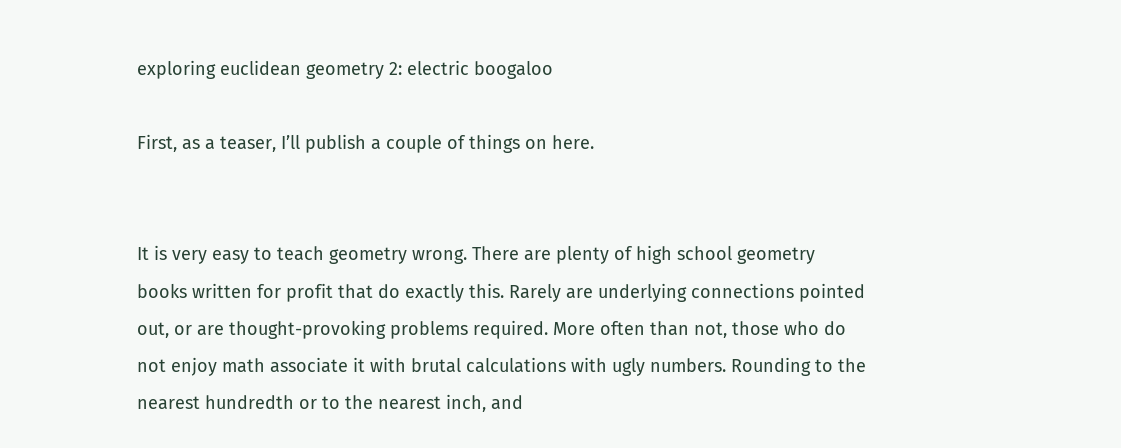exploring euclidean geometry 2: electric boogaloo

First, as a teaser, I’ll publish a couple of things on here.


It is very easy to teach geometry wrong. There are plenty of high school geometry
books written for profit that do exactly this. Rarely are underlying connections pointed
out, or are thought-provoking problems required. More often than not, those who do
not enjoy math associate it with brutal calculations with ugly numbers. Rounding to the
nearest hundredth or to the nearest inch, and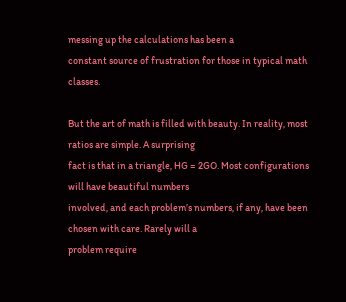messing up the calculations has been a
constant source of frustration for those in typical math classes.

But the art of math is filled with beauty. In reality, most ratios are simple. A surprising
fact is that in a triangle, HG = 2GO. Most configurations will have beautiful numbers
involved, and each problem’s numbers, if any, have been chosen with care. Rarely will a
problem require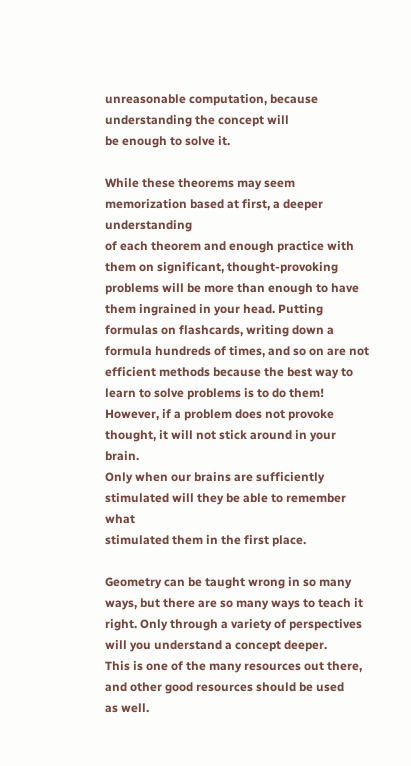unreasonable computation, because understanding the concept will
be enough to solve it.

While these theorems may seem memorization based at first, a deeper understanding
of each theorem and enough practice with them on significant, thought-provoking
problems will be more than enough to have them ingrained in your head. Putting
formulas on flashcards, writing down a formula hundreds of times, and so on are not
efficient methods because the best way to learn to solve problems is to do them!
However, if a problem does not provoke thought, it will not stick around in your brain.
Only when our brains are sufficiently stimulated will they be able to remember what
stimulated them in the first place.

Geometry can be taught wrong in so many ways, but there are so many ways to teach it
right. Only through a variety of perspectives will you understand a concept deeper.
This is one of the many resources out there, and other good resources should be used
as well.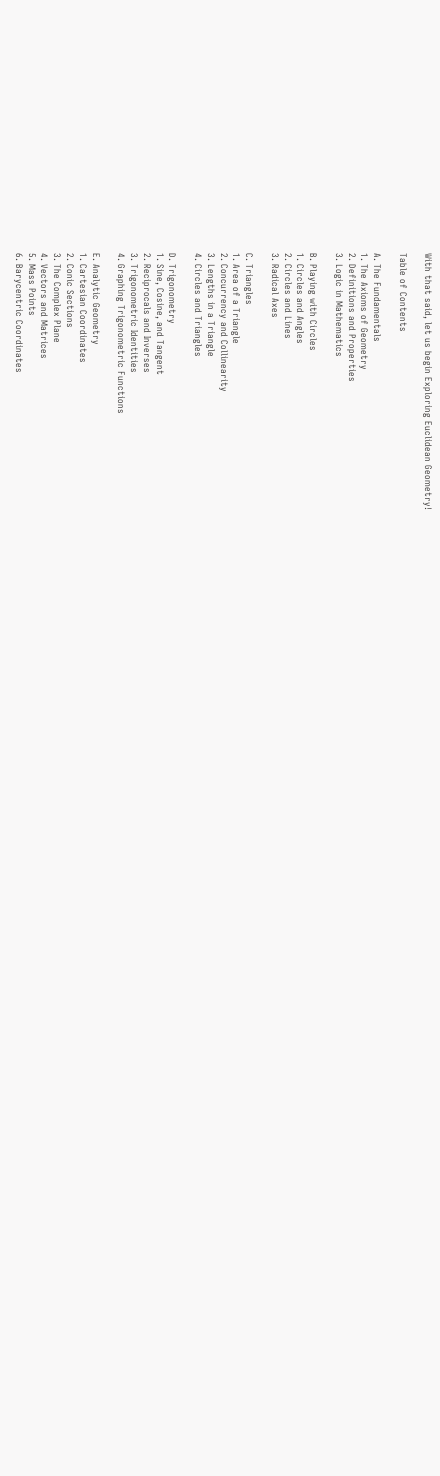With that said, let us begin Exploring Euclidean Geometry!

Table of Contents

A. The Fundamentals
1. The Axioms of Geometry
2. Definitions and Properties
3. Logic in Mathematics

B. Playing with Circles
1. Circles and Angles
2. Circles and Lines
3. Radical Axes

C. Triangles
1. Area of a Triangle
2. Concurrency and Collinearity
3. Lengths in a Triangle
4. Circles and Triangles

D. Trigonometry
1. Sine, Cosine, and Tangent
2. Reciprocals and Inverses
3. Trigonometric Identities
4. Graphing Trigonometric Functions

E. Analytic Geometry
1. Cartesian Coordinates
2. Conic Sections
3. The Complex Plane
4. Vectors and Matrices
5. Mass Points
6. Barycentric Coordinates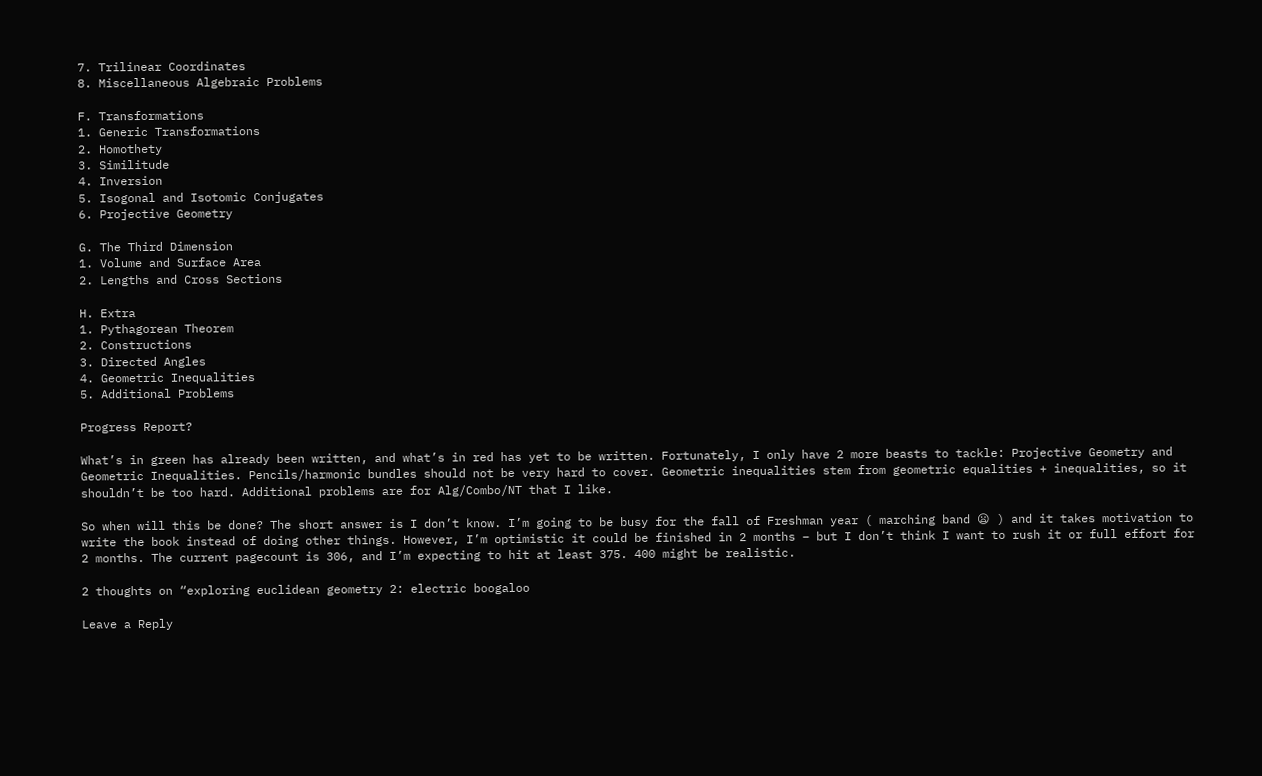7. Trilinear Coordinates
8. Miscellaneous Algebraic Problems

F. Transformations
1. Generic Transformations
2. Homothety
3. Similitude
4. Inversion
5. Isogonal and Isotomic Conjugates
6. Projective Geometry

G. The Third Dimension
1. Volume and Surface Area
2. Lengths and Cross Sections

H. Extra
1. Pythagorean Theorem
2. Constructions
3. Directed Angles
4. Geometric Inequalities
5. Additional Problems

Progress Report?

What’s in green has already been written, and what’s in red has yet to be written. Fortunately, I only have 2 more beasts to tackle: Projective Geometry and Geometric Inequalities. Pencils/harmonic bundles should not be very hard to cover. Geometric inequalities stem from geometric equalities + inequalities, so it shouldn’t be too hard. Additional problems are for Alg/Combo/NT that I like.

So when will this be done? The short answer is I don’t know. I’m going to be busy for the fall of Freshman year ( marching band 😦 ) and it takes motivation to write the book instead of doing other things. However, I’m optimistic it could be finished in 2 months – but I don’t think I want to rush it or full effort for 2 months. The current pagecount is 306, and I’m expecting to hit at least 375. 400 might be realistic.

2 thoughts on “exploring euclidean geometry 2: electric boogaloo

Leave a Reply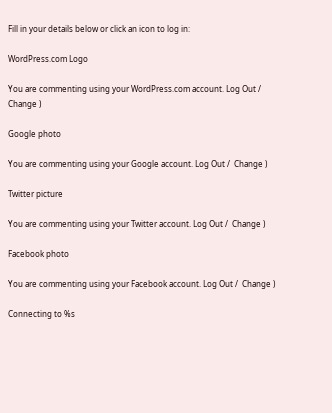Fill in your details below or click an icon to log in:

WordPress.com Logo

You are commenting using your WordPress.com account. Log Out /  Change )

Google photo

You are commenting using your Google account. Log Out /  Change )

Twitter picture

You are commenting using your Twitter account. Log Out /  Change )

Facebook photo

You are commenting using your Facebook account. Log Out /  Change )

Connecting to %s